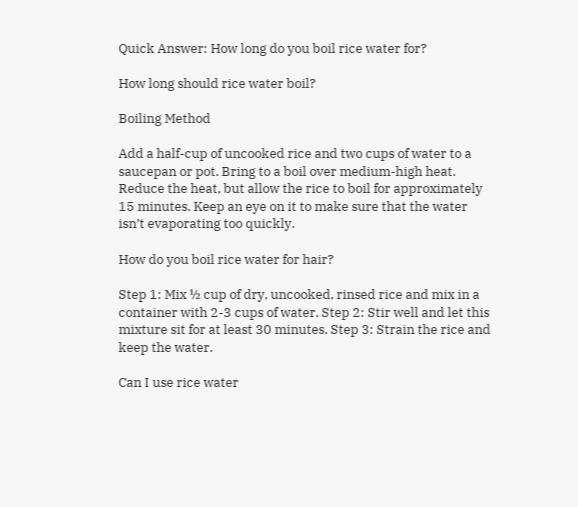Quick Answer: How long do you boil rice water for?

How long should rice water boil?

Boiling Method

Add a half-cup of uncooked rice and two cups of water to a saucepan or pot. Bring to a boil over medium-high heat. Reduce the heat, but allow the rice to boil for approximately 15 minutes. Keep an eye on it to make sure that the water isn’t evaporating too quickly.

How do you boil rice water for hair?

Step 1: Mix ½ cup of dry, uncooked, rinsed rice and mix in a container with 2-3 cups of water. Step 2: Stir well and let this mixture sit for at least 30 minutes. Step 3: Strain the rice and keep the water.

Can I use rice water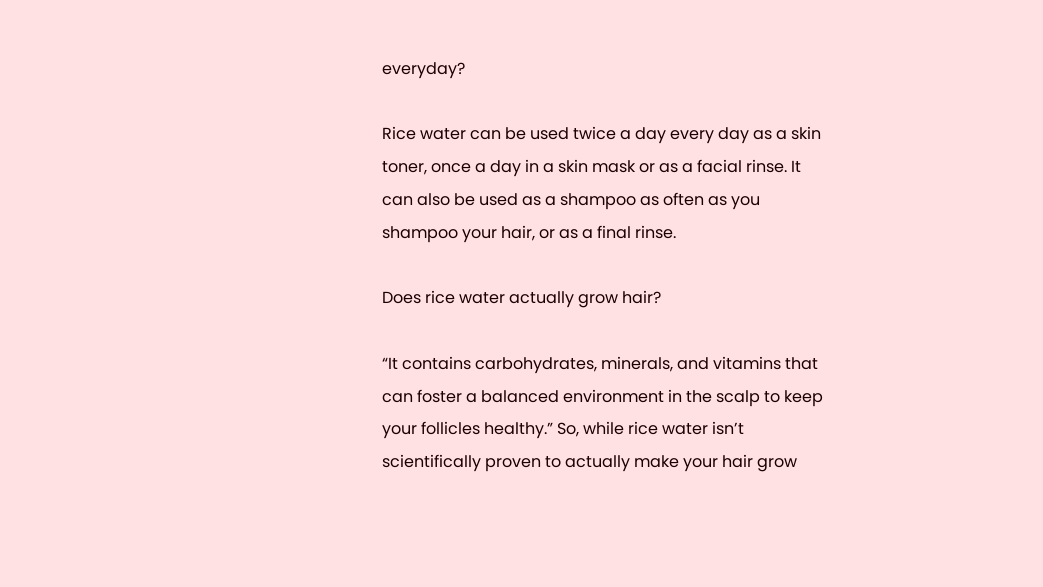everyday?

Rice water can be used twice a day every day as a skin toner, once a day in a skin mask or as a facial rinse. It can also be used as a shampoo as often as you shampoo your hair, or as a final rinse.

Does rice water actually grow hair?

“It contains carbohydrates, minerals, and vitamins that can foster a balanced environment in the scalp to keep your follicles healthy.” So, while rice water isn’t scientifically proven to actually make your hair grow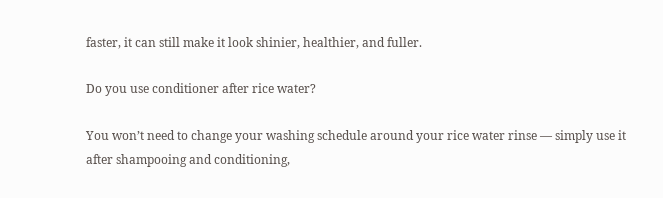faster, it can still make it look shinier, healthier, and fuller.

Do you use conditioner after rice water?

You won’t need to change your washing schedule around your rice water rinse — simply use it after shampooing and conditioning,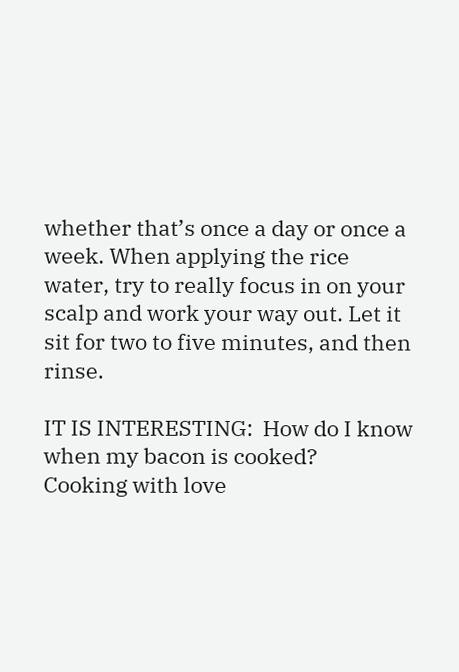whether that’s once a day or once a week. When applying the rice water, try to really focus in on your scalp and work your way out. Let it sit for two to five minutes, and then rinse.

IT IS INTERESTING:  How do I know when my bacon is cooked?
Cooking with love